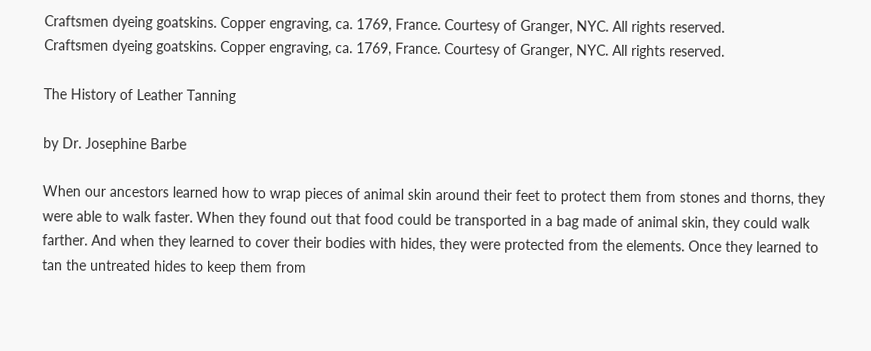Craftsmen dyeing goatskins. Copper engraving, ca. 1769, France. Courtesy of Granger, NYC. All rights reserved.
Craftsmen dyeing goatskins. Copper engraving, ca. 1769, France. Courtesy of Granger, NYC. All rights reserved.

The History of Leather Tanning

by Dr. Josephine Barbe

When our ancestors learned how to wrap pieces of animal skin around their feet to protect them from stones and thorns, they were able to walk faster. When they found out that food could be transported in a bag made of animal skin, they could walk farther. And when they learned to cover their bodies with hides, they were protected from the elements. Once they learned to tan the untreated hides to keep them from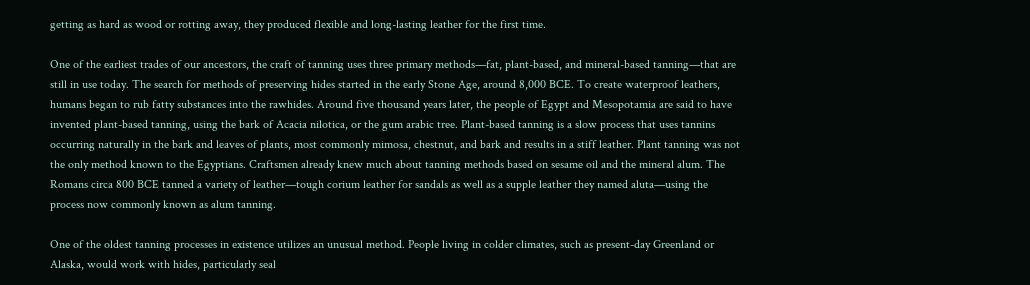getting as hard as wood or rotting away, they produced flexible and long-lasting leather for the first time.

One of the earliest trades of our ancestors, the craft of tanning uses three primary methods—fat, plant-based, and mineral-based tanning—that are still in use today. The search for methods of preserving hides started in the early Stone Age, around 8,000 BCE. To create waterproof leathers, humans began to rub fatty substances into the rawhides. Around five thousand years later, the people of Egypt and Mesopotamia are said to have invented plant-based tanning, using the bark of Acacia nilotica, or the gum arabic tree. Plant-based tanning is a slow process that uses tannins occurring naturally in the bark and leaves of plants, most commonly mimosa, chestnut, and bark and results in a stiff leather. Plant tanning was not the only method known to the Egyptians. Craftsmen already knew much about tanning methods based on sesame oil and the mineral alum. The Romans circa 800 BCE tanned a variety of leather—tough corium leather for sandals as well as a supple leather they named aluta—using the process now commonly known as alum tanning.

One of the oldest tanning processes in existence utilizes an unusual method. People living in colder climates, such as present-day Greenland or Alaska, would work with hides, particularly seal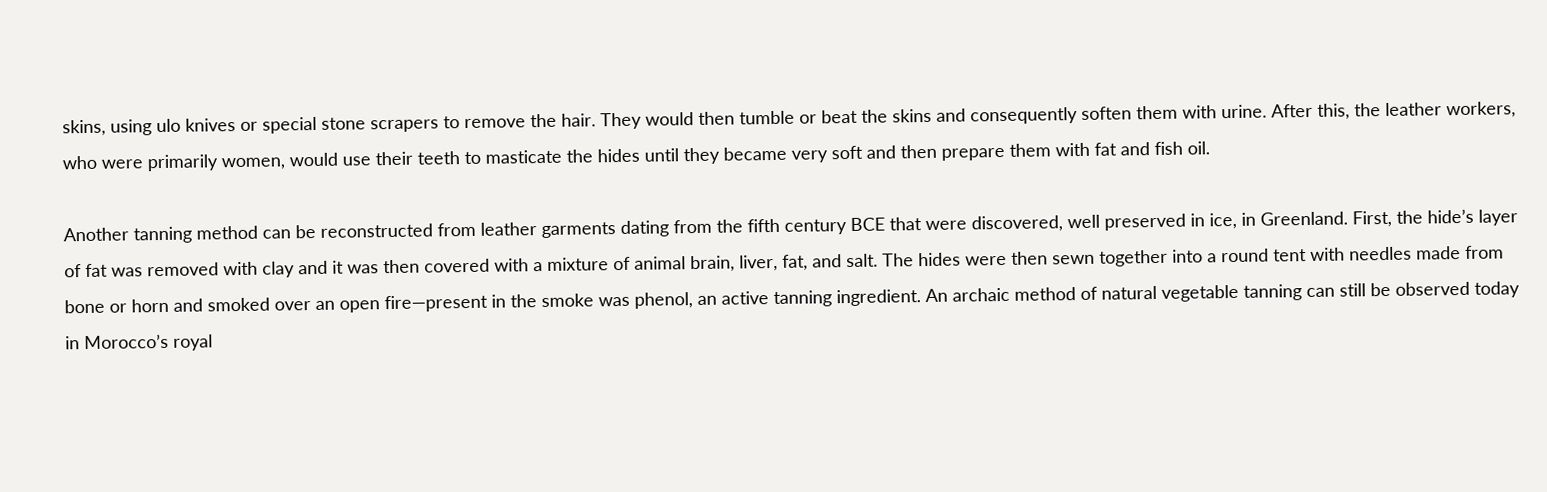skins, using ulo knives or special stone scrapers to remove the hair. They would then tumble or beat the skins and consequently soften them with urine. After this, the leather workers, who were primarily women, would use their teeth to masticate the hides until they became very soft and then prepare them with fat and fish oil.

Another tanning method can be reconstructed from leather garments dating from the fifth century BCE that were discovered, well preserved in ice, in Greenland. First, the hide’s layer of fat was removed with clay and it was then covered with a mixture of animal brain, liver, fat, and salt. The hides were then sewn together into a round tent with needles made from bone or horn and smoked over an open fire—present in the smoke was phenol, an active tanning ingredient. An archaic method of natural vegetable tanning can still be observed today in Morocco’s royal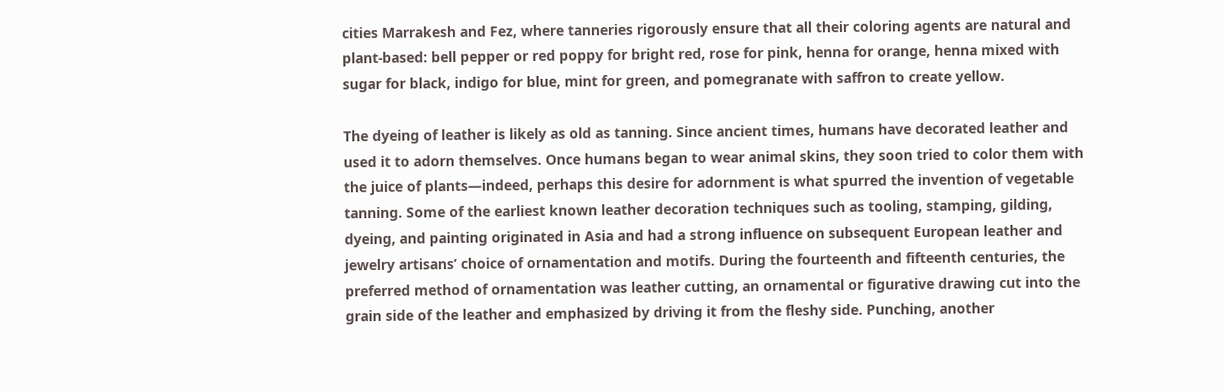cities Marrakesh and Fez, where tanneries rigorously ensure that all their coloring agents are natural and plant-based: bell pepper or red poppy for bright red, rose for pink, henna for orange, henna mixed with sugar for black, indigo for blue, mint for green, and pomegranate with saffron to create yellow.

The dyeing of leather is likely as old as tanning. Since ancient times, humans have decorated leather and used it to adorn themselves. Once humans began to wear animal skins, they soon tried to color them with the juice of plants—indeed, perhaps this desire for adornment is what spurred the invention of vegetable tanning. Some of the earliest known leather decoration techniques such as tooling, stamping, gilding, dyeing, and painting originated in Asia and had a strong influence on subsequent European leather and jewelry artisans’ choice of ornamentation and motifs. During the fourteenth and fifteenth centuries, the preferred method of ornamentation was leather cutting, an ornamental or figurative drawing cut into the grain side of the leather and emphasized by driving it from the fleshy side. Punching, another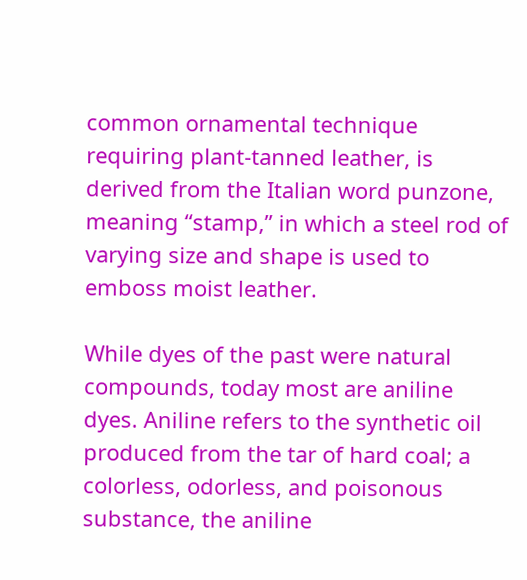common ornamental technique requiring plant-tanned leather, is derived from the Italian word punzone, meaning “stamp,” in which a steel rod of varying size and shape is used to emboss moist leather.

While dyes of the past were natural compounds, today most are aniline dyes. Aniline refers to the synthetic oil produced from the tar of hard coal; a colorless, odorless, and poisonous substance, the aniline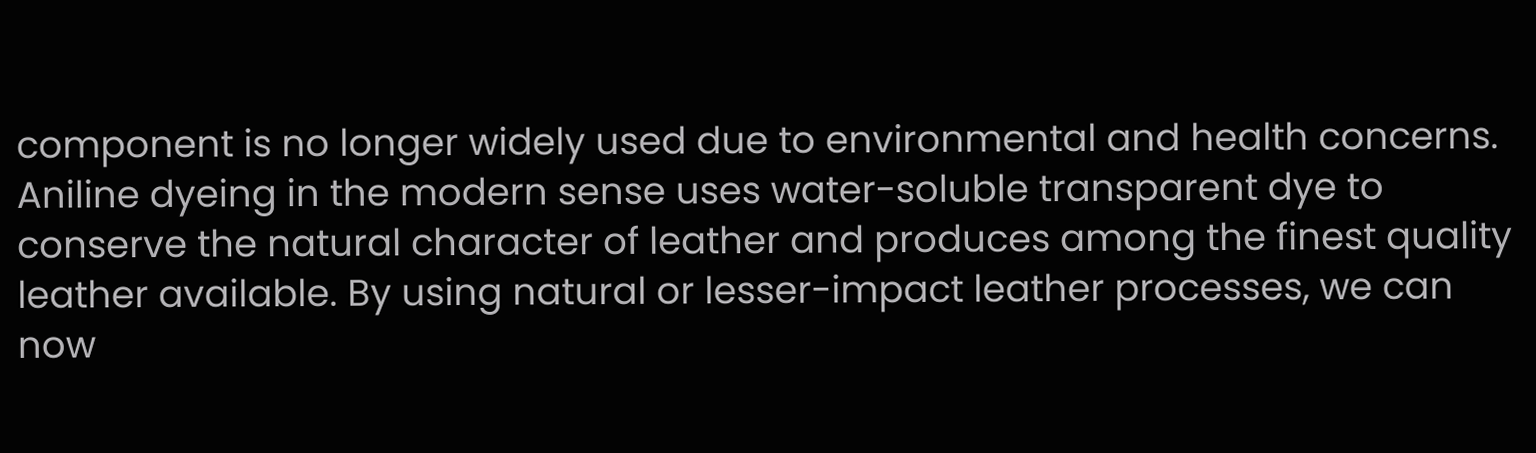component is no longer widely used due to environmental and health concerns. Aniline dyeing in the modern sense uses water-soluble transparent dye to conserve the natural character of leather and produces among the finest quality leather available. By using natural or lesser-impact leather processes, we can now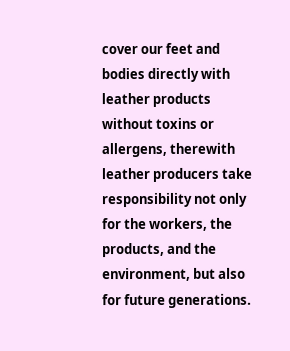cover our feet and bodies directly with leather products without toxins or allergens, therewith leather producers take responsibility not only for the workers, the products, and the environment, but also for future generations.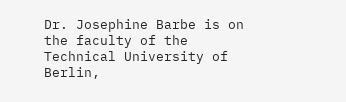Dr. Josephine Barbe is on the faculty of the Technical University of Berlin,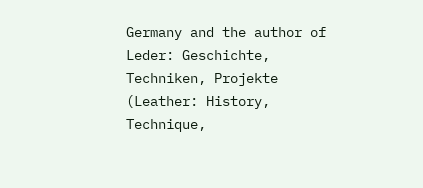Germany and the author of Leder: Geschichte, Techniken, Projekte (Leather: History, Technique,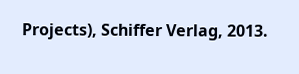Projects), Schiffer Verlag, 2013.